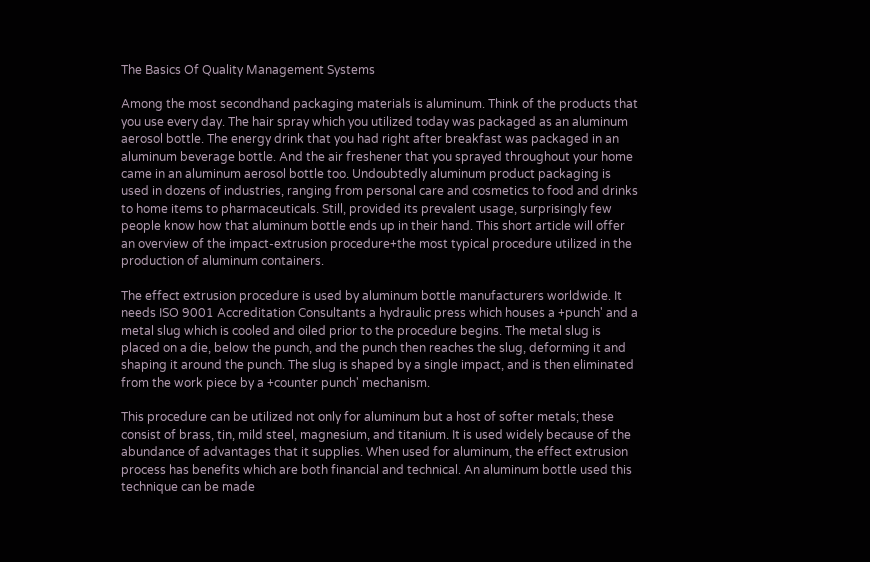The Basics Of Quality Management Systems

Among the most secondhand packaging materials is aluminum. Think of the products that you use every day. The hair spray which you utilized today was packaged as an aluminum aerosol bottle. The energy drink that you had right after breakfast was packaged in an aluminum beverage bottle. And the air freshener that you sprayed throughout your home came in an aluminum aerosol bottle too. Undoubtedly aluminum product packaging is used in dozens of industries, ranging from personal care and cosmetics to food and drinks to home items to pharmaceuticals. Still, provided its prevalent usage, surprisingly few people know how that aluminum bottle ends up in their hand. This short article will offer an overview of the impact-extrusion procedure+the most typical procedure utilized in the production of aluminum containers.

The effect extrusion procedure is used by aluminum bottle manufacturers worldwide. It needs ISO 9001 Accreditation Consultants a hydraulic press which houses a +punch' and a metal slug which is cooled and oiled prior to the procedure begins. The metal slug is placed on a die, below the punch, and the punch then reaches the slug, deforming it and shaping it around the punch. The slug is shaped by a single impact, and is then eliminated from the work piece by a +counter punch' mechanism.

This procedure can be utilized not only for aluminum but a host of softer metals; these consist of brass, tin, mild steel, magnesium, and titanium. It is used widely because of the abundance of advantages that it supplies. When used for aluminum, the effect extrusion process has benefits which are both financial and technical. An aluminum bottle used this technique can be made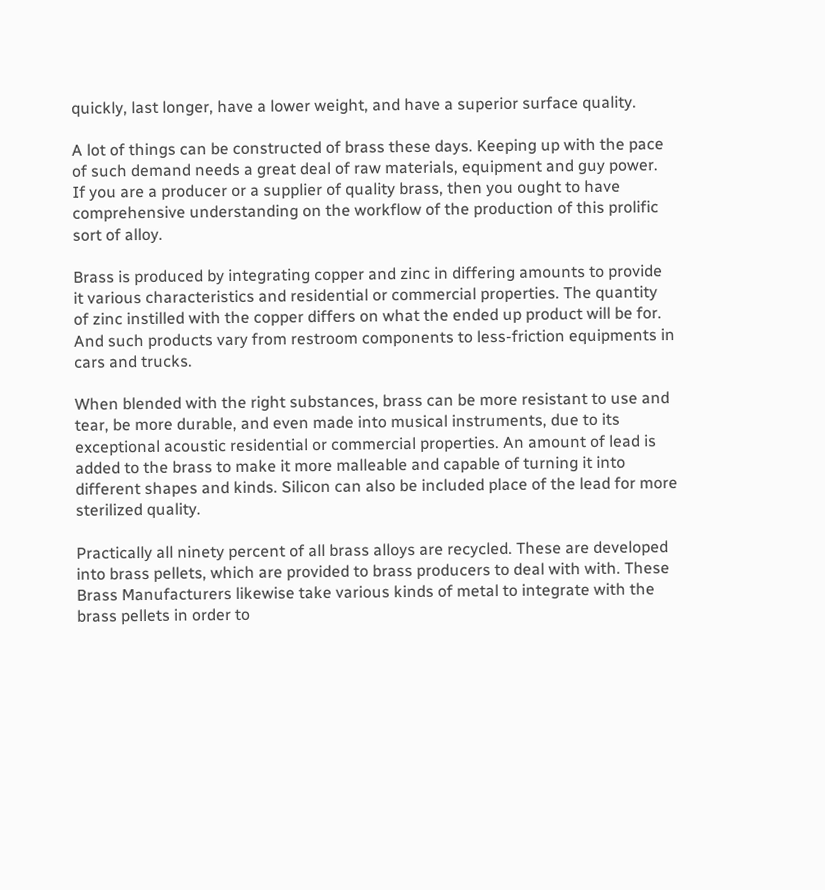quickly, last longer, have a lower weight, and have a superior surface quality.

A lot of things can be constructed of brass these days. Keeping up with the pace of such demand needs a great deal of raw materials, equipment and guy power. If you are a producer or a supplier of quality brass, then you ought to have comprehensive understanding on the workflow of the production of this prolific sort of alloy.

Brass is produced by integrating copper and zinc in differing amounts to provide it various characteristics and residential or commercial properties. The quantity of zinc instilled with the copper differs on what the ended up product will be for. And such products vary from restroom components to less-friction equipments in cars and trucks.

When blended with the right substances, brass can be more resistant to use and tear, be more durable, and even made into musical instruments, due to its exceptional acoustic residential or commercial properties. An amount of lead is added to the brass to make it more malleable and capable of turning it into different shapes and kinds. Silicon can also be included place of the lead for more sterilized quality.

Practically all ninety percent of all brass alloys are recycled. These are developed into brass pellets, which are provided to brass producers to deal with with. These Brass Manufacturers likewise take various kinds of metal to integrate with the brass pellets in order to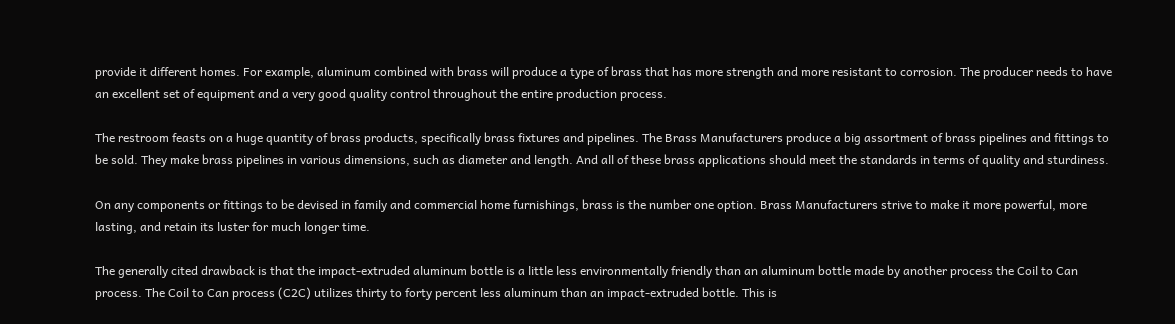provide it different homes. For example, aluminum combined with brass will produce a type of brass that has more strength and more resistant to corrosion. The producer needs to have an excellent set of equipment and a very good quality control throughout the entire production process.

The restroom feasts on a huge quantity of brass products, specifically brass fixtures and pipelines. The Brass Manufacturers produce a big assortment of brass pipelines and fittings to be sold. They make brass pipelines in various dimensions, such as diameter and length. And all of these brass applications should meet the standards in terms of quality and sturdiness.

On any components or fittings to be devised in family and commercial home furnishings, brass is the number one option. Brass Manufacturers strive to make it more powerful, more lasting, and retain its luster for much longer time.

The generally cited drawback is that the impact-extruded aluminum bottle is a little less environmentally friendly than an aluminum bottle made by another process the Coil to Can process. The Coil to Can process (C2C) utilizes thirty to forty percent less aluminum than an impact-extruded bottle. This is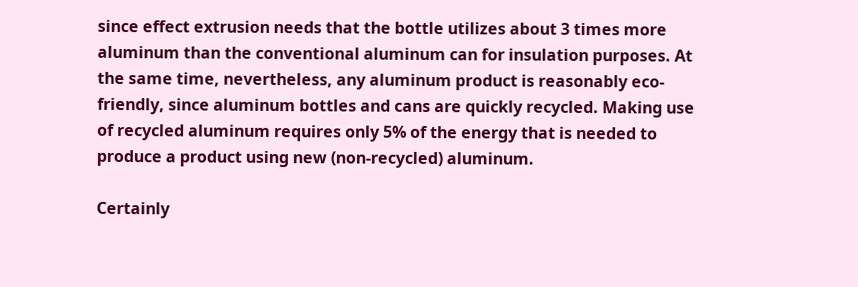since effect extrusion needs that the bottle utilizes about 3 times more aluminum than the conventional aluminum can for insulation purposes. At the same time, nevertheless, any aluminum product is reasonably eco-friendly, since aluminum bottles and cans are quickly recycled. Making use of recycled aluminum requires only 5% of the energy that is needed to produce a product using new (non-recycled) aluminum.

Certainly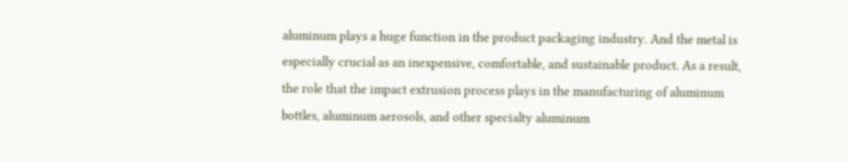aluminum plays a huge function in the product packaging industry. And the metal is especially crucial as an inexpensive, comfortable, and sustainable product. As a result, the role that the impact extrusion process plays in the manufacturing of aluminum bottles, aluminum aerosols, and other specialty aluminum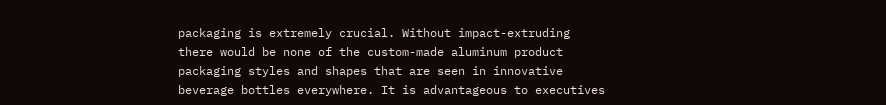packaging is extremely crucial. Without impact-extruding there would be none of the custom-made aluminum product packaging styles and shapes that are seen in innovative beverage bottles everywhere. It is advantageous to executives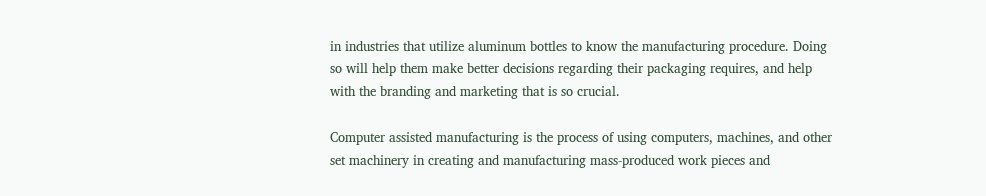in industries that utilize aluminum bottles to know the manufacturing procedure. Doing so will help them make better decisions regarding their packaging requires, and help with the branding and marketing that is so crucial.

Computer assisted manufacturing is the process of using computers, machines, and other set machinery in creating and manufacturing mass-produced work pieces and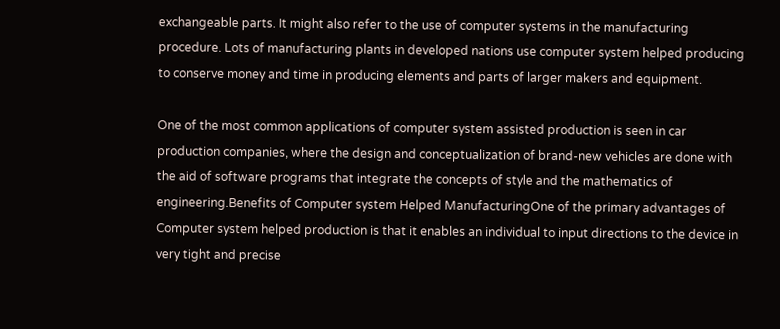exchangeable parts. It might also refer to the use of computer systems in the manufacturing procedure. Lots of manufacturing plants in developed nations use computer system helped producing to conserve money and time in producing elements and parts of larger makers and equipment.

One of the most common applications of computer system assisted production is seen in car production companies, where the design and conceptualization of brand-new vehicles are done with the aid of software programs that integrate the concepts of style and the mathematics of engineering.Benefits of Computer system Helped ManufacturingOne of the primary advantages of Computer system helped production is that it enables an individual to input directions to the device in very tight and precise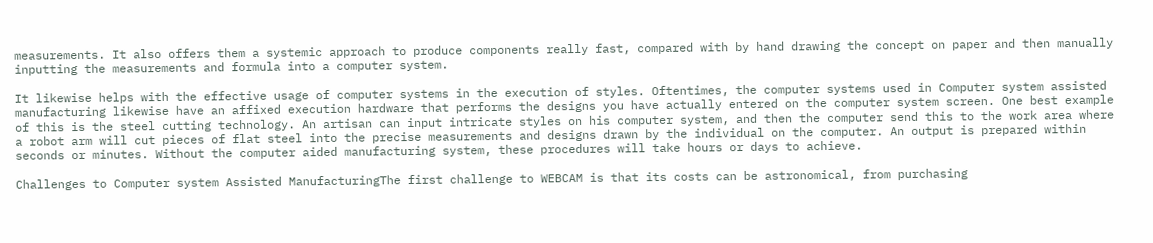measurements. It also offers them a systemic approach to produce components really fast, compared with by hand drawing the concept on paper and then manually inputting the measurements and formula into a computer system.

It likewise helps with the effective usage of computer systems in the execution of styles. Oftentimes, the computer systems used in Computer system assisted manufacturing likewise have an affixed execution hardware that performs the designs you have actually entered on the computer system screen. One best example of this is the steel cutting technology. An artisan can input intricate styles on his computer system, and then the computer send this to the work area where a robot arm will cut pieces of flat steel into the precise measurements and designs drawn by the individual on the computer. An output is prepared within seconds or minutes. Without the computer aided manufacturing system, these procedures will take hours or days to achieve.

Challenges to Computer system Assisted ManufacturingThe first challenge to WEBCAM is that its costs can be astronomical, from purchasing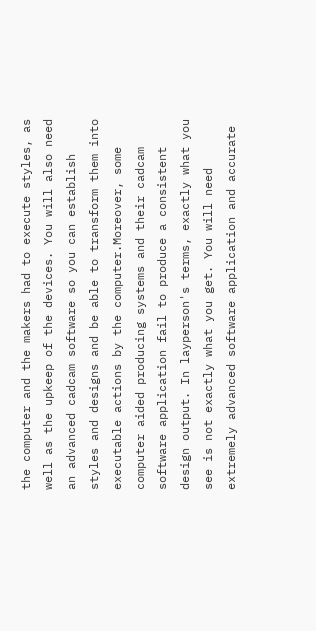the computer and the makers had to execute styles, as well as the upkeep of the devices. You will also need an advanced cadcam software so you can establish styles and designs and be able to transform them into executable actions by the computer.Moreover, some computer aided producing systems and their cadcam software application fail to produce a consistent design output. In layperson's terms, exactly what you see is not exactly what you get. You will need extremely advanced software application and accurate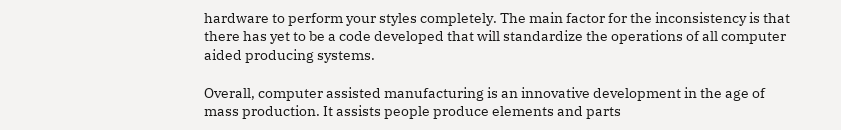hardware to perform your styles completely. The main factor for the inconsistency is that there has yet to be a code developed that will standardize the operations of all computer aided producing systems.

Overall, computer assisted manufacturing is an innovative development in the age of mass production. It assists people produce elements and parts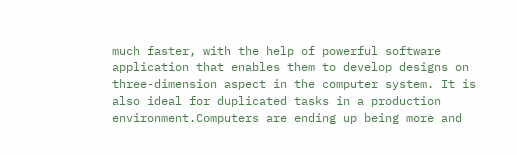much faster, with the help of powerful software application that enables them to develop designs on three-dimension aspect in the computer system. It is also ideal for duplicated tasks in a production environment.Computers are ending up being more and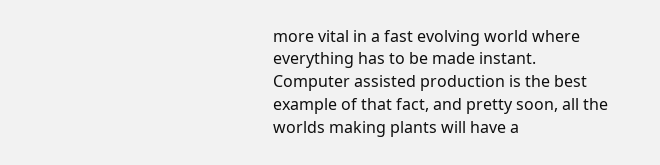more vital in a fast evolving world where everything has to be made instant. Computer assisted production is the best example of that fact, and pretty soon, all the worlds making plants will have a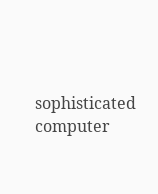sophisticated computer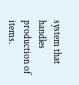system that handles production of items.